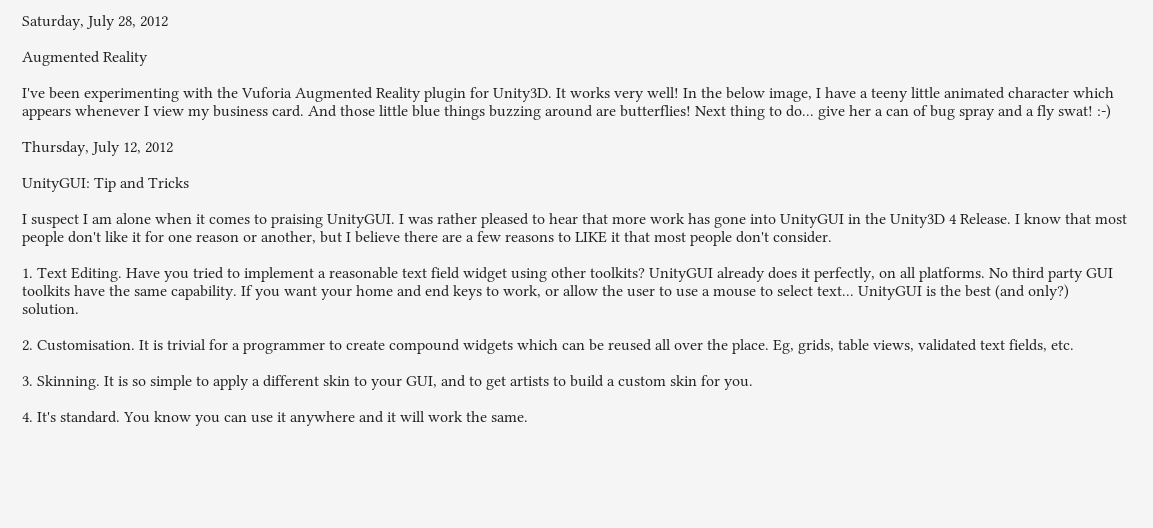Saturday, July 28, 2012

Augmented Reality

I've been experimenting with the Vuforia Augmented Reality plugin for Unity3D. It works very well! In the below image, I have a teeny little animated character which appears whenever I view my business card. And those little blue things buzzing around are butterflies! Next thing to do... give her a can of bug spray and a fly swat! :-)

Thursday, July 12, 2012

UnityGUI: Tip and Tricks

I suspect I am alone when it comes to praising UnityGUI. I was rather pleased to hear that more work has gone into UnityGUI in the Unity3D 4 Release. I know that most people don't like it for one reason or another, but I believe there are a few reasons to LIKE it that most people don't consider.

1. Text Editing. Have you tried to implement a reasonable text field widget using other toolkits? UnityGUI already does it perfectly, on all platforms. No third party GUI toolkits have the same capability. If you want your home and end keys to work, or allow the user to use a mouse to select text... UnityGUI is the best (and only?) solution.

2. Customisation. It is trivial for a programmer to create compound widgets which can be reused all over the place. Eg, grids, table views, validated text fields, etc.

3. Skinning. It is so simple to apply a different skin to your GUI, and to get artists to build a custom skin for you.

4. It's standard. You know you can use it anywhere and it will work the same.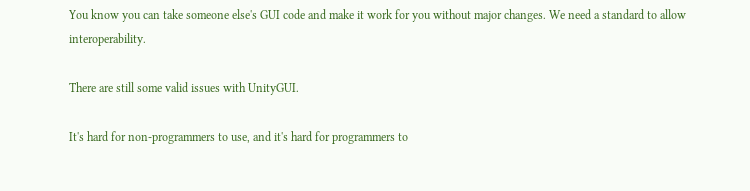You know you can take someone else's GUI code and make it work for you without major changes. We need a standard to allow interoperability.

There are still some valid issues with UnityGUI.

It's hard for non-programmers to use, and it's hard for programmers to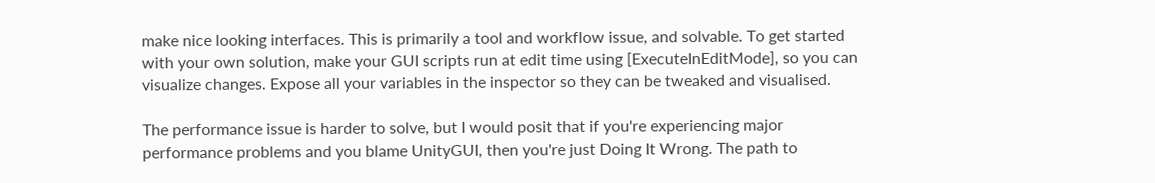make nice looking interfaces. This is primarily a tool and workflow issue, and solvable. To get started with your own solution, make your GUI scripts run at edit time using [ExecuteInEditMode], so you can visualize changes. Expose all your variables in the inspector so they can be tweaked and visualised.

The performance issue is harder to solve, but I would posit that if you're experiencing major performance problems and you blame UnityGUI, then you're just Doing It Wrong. The path to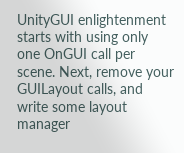UnityGUI enlightenment starts with using only one OnGUI call per scene. Next, remove your GUILayout calls, and write some layout manager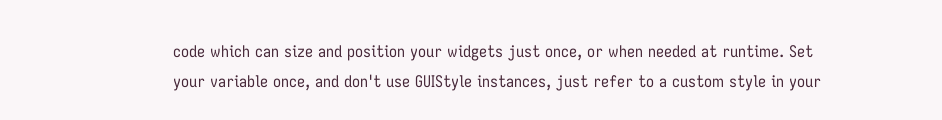code which can size and position your widgets just once, or when needed at runtime. Set your variable once, and don't use GUIStyle instances, just refer to a custom style in your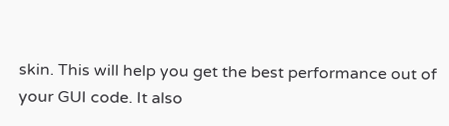skin. This will help you get the best performance out of your GUI code. It also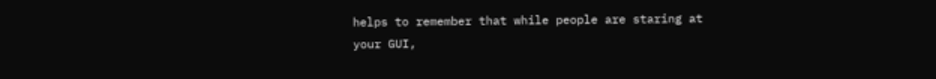helps to remember that while people are staring at your GUI,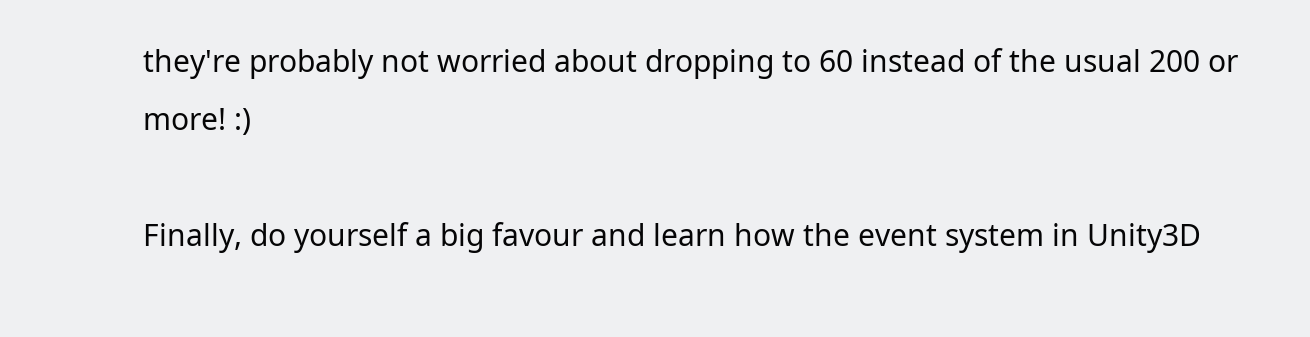they're probably not worried about dropping to 60 instead of the usual 200 or more! :)

Finally, do yourself a big favour and learn how the event system in Unity3D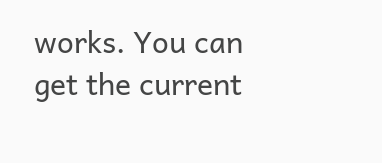works. You can get the current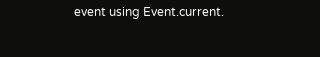event using Event.current.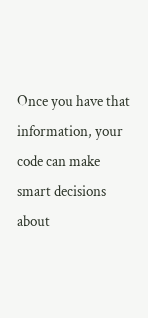Once you have that information, your code can make smart decisions about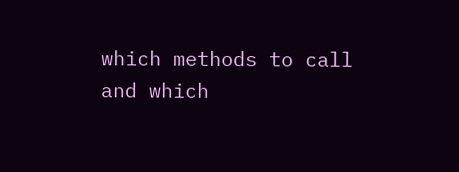which methods to call and which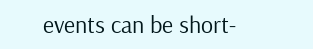events can be short-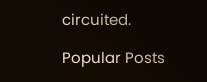circuited.

Popular Posts